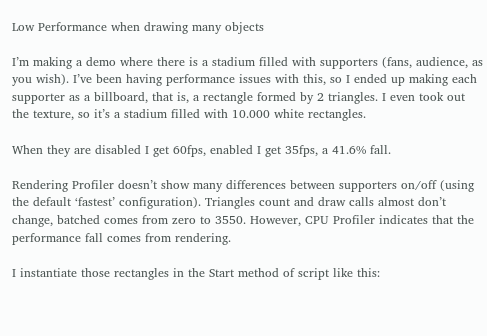Low Performance when drawing many objects

I’m making a demo where there is a stadium filled with supporters (fans, audience, as you wish). I’ve been having performance issues with this, so I ended up making each supporter as a billboard, that is, a rectangle formed by 2 triangles. I even took out the texture, so it’s a stadium filled with 10.000 white rectangles.

When they are disabled I get 60fps, enabled I get 35fps, a 41.6% fall.

Rendering Profiler doesn’t show many differences between supporters on/off (using the default ‘fastest’ configuration). Triangles count and draw calls almost don’t change, batched comes from zero to 3550. However, CPU Profiler indicates that the performance fall comes from rendering.

I instantiate those rectangles in the Start method of script like this: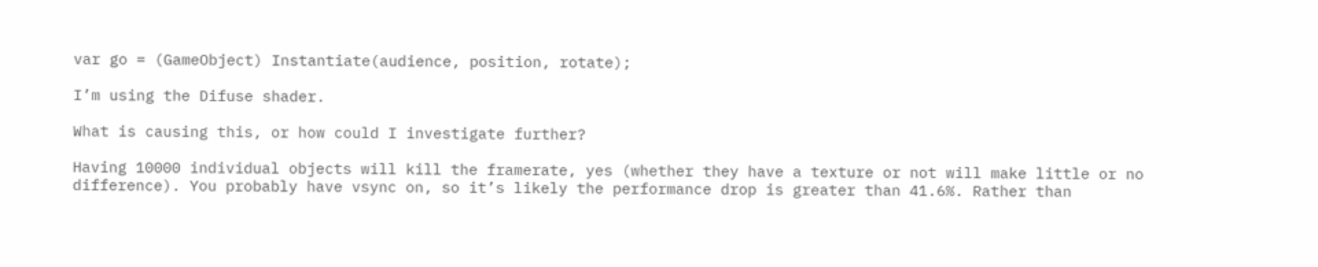var go = (GameObject) Instantiate(audience, position, rotate);

I’m using the Difuse shader.

What is causing this, or how could I investigate further?

Having 10000 individual objects will kill the framerate, yes (whether they have a texture or not will make little or no difference). You probably have vsync on, so it’s likely the performance drop is greater than 41.6%. Rather than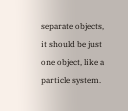separate objects, it should be just one object, like a particle system.